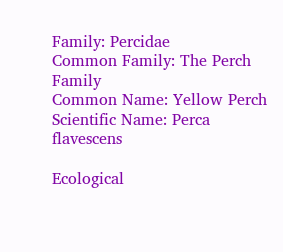Family: Percidae
Common Family: The Perch Family
Common Name: Yellow Perch
Scientific Name: Perca flavescens

Ecological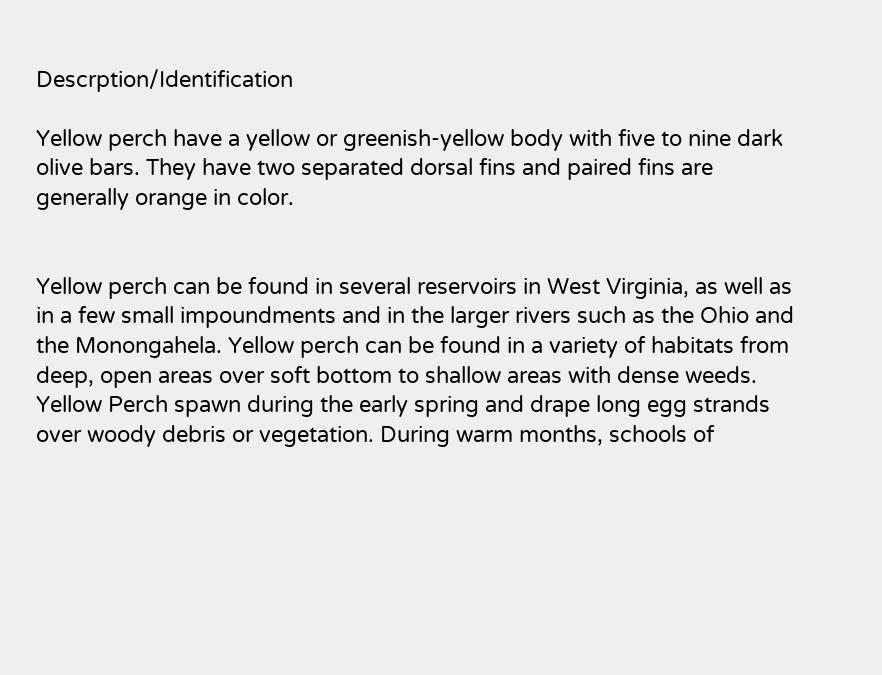Descrption/Identification

Yellow perch have a yellow or greenish-yellow body with five to nine dark olive bars. They have two separated dorsal fins and paired fins are generally orange in color.


Yellow perch can be found in several reservoirs in West Virginia, as well as in a few small impoundments and in the larger rivers such as the Ohio and the Monongahela. Yellow perch can be found in a variety of habitats from deep, open areas over soft bottom to shallow areas with dense weeds. Yellow Perch spawn during the early spring and drape long egg strands over woody debris or vegetation. During warm months, schools of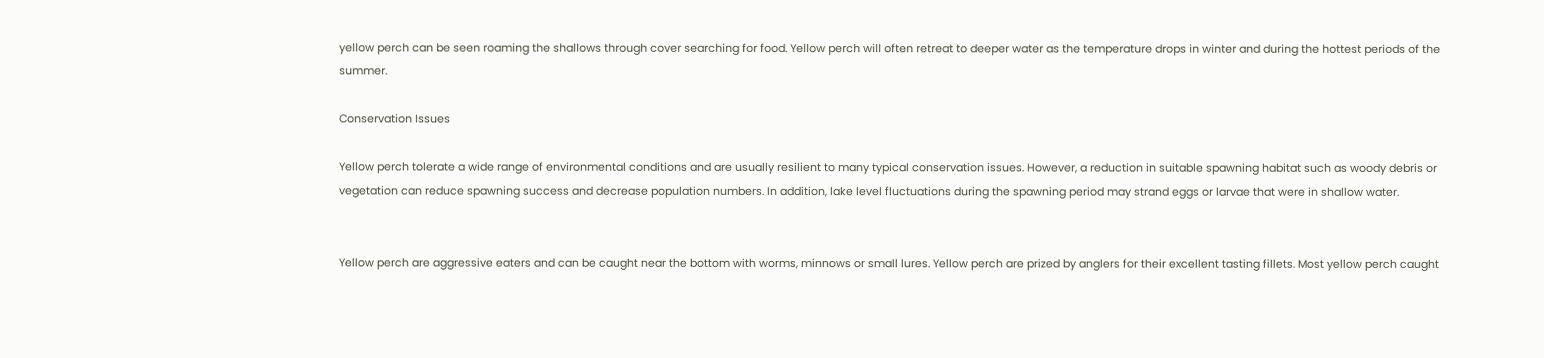yellow perch can be seen roaming the shallows through cover searching for food. Yellow perch will often retreat to deeper water as the temperature drops in winter and during the hottest periods of the summer.

Conservation Issues

Yellow perch tolerate a wide range of environmental conditions and are usually resilient to many typical conservation issues. However, a reduction in suitable spawning habitat such as woody debris or vegetation can reduce spawning success and decrease population numbers. In addition, lake level fluctuations during the spawning period may strand eggs or larvae that were in shallow water.


Yellow perch are aggressive eaters and can be caught near the bottom with worms, minnows or small lures. Yellow perch are prized by anglers for their excellent tasting fillets. Most yellow perch caught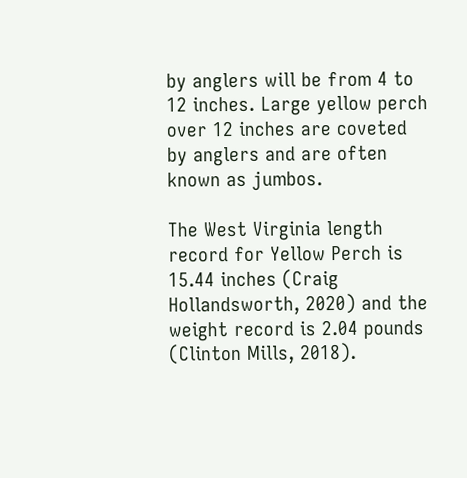by anglers will be from 4 to 12 inches. Large yellow perch over 12 inches are coveted by anglers and are often known as jumbos.

The West Virginia length record for Yellow Perch is 15.44 inches (Craig Hollandsworth, 2020) and the weight record is 2.04 pounds (Clinton Mills, 2018).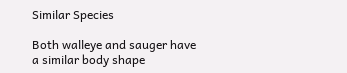Similar Species

Both walleye and sauger have a similar body shape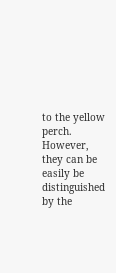to the yellow perch. However, they can be easily be distinguished by the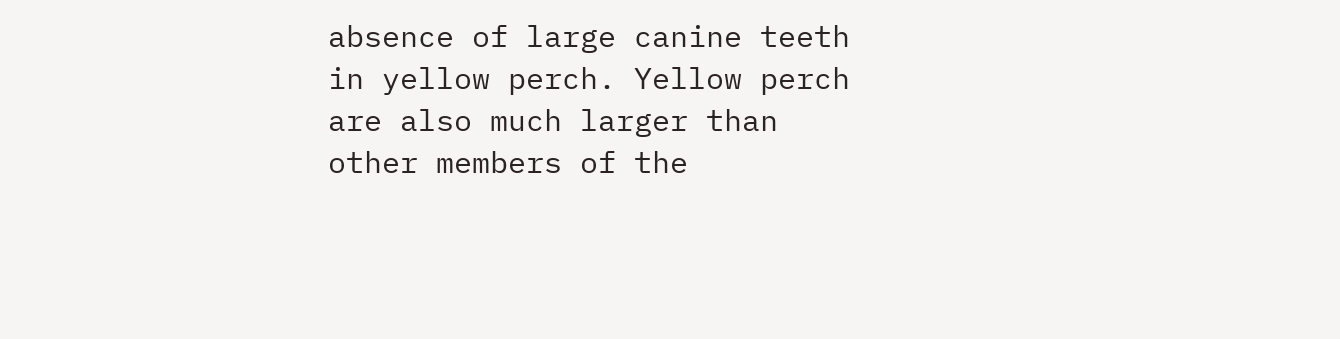absence of large canine teeth in yellow perch. Yellow perch are also much larger than other members of the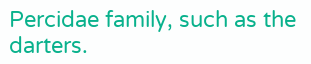Percidae family, such as the darters.